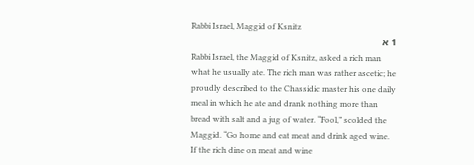Rabbi Israel, Maggid of Ksnitz
1 א
Rabbi Israel, the Maggid of Ksnitz, asked a rich man what he usually ate. The rich man was rather ascetic; he proudly described to the Chassidic master his one daily meal in which he ate and drank nothing more than bread with salt and a jug of water. “Fool,” scolded the Maggid. “Go home and eat meat and drink aged wine. If the rich dine on meat and wine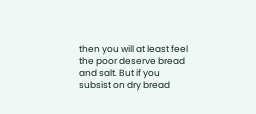then you will at least feel the poor deserve bread and salt. But if you subsist on dry bread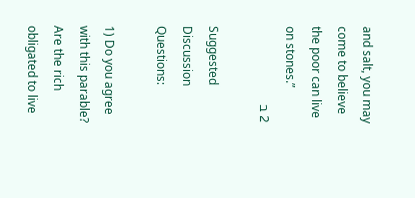and salt, you may come to believe the poor can live on stones.”
2 ב

Suggested Discussion Questions:

1) Do you agree with this parable? Are the rich obligated to live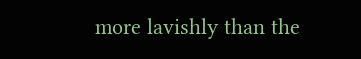more lavishly than the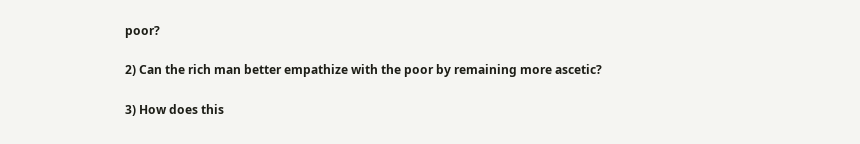poor?

2) Can the rich man better empathize with the poor by remaining more ascetic?

3) How does this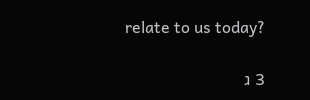relate to us today?

3 ג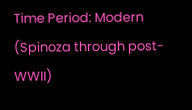Time Period: Modern (Spinoza through post-WWII)